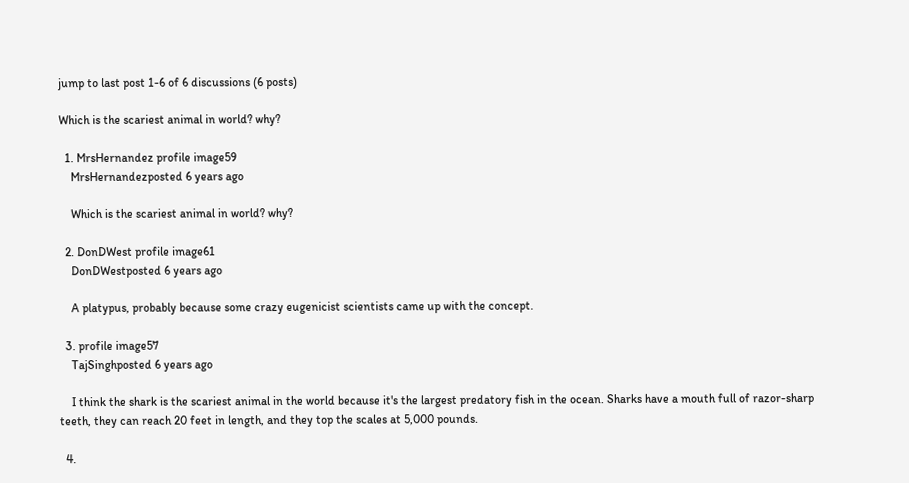jump to last post 1-6 of 6 discussions (6 posts)

Which is the scariest animal in world? why?

  1. MrsHernandez profile image59
    MrsHernandezposted 6 years ago

    Which is the scariest animal in world? why?

  2. DonDWest profile image61
    DonDWestposted 6 years ago

    A platypus, probably because some crazy eugenicist scientists came up with the concept.

  3. profile image57
    TajSinghposted 6 years ago

    I think the shark is the scariest animal in the world because it's the largest predatory fish in the ocean. Sharks have a mouth full of razor-sharp teeth, they can reach 20 feet in length, and they top the scales at 5,000 pounds.

  4.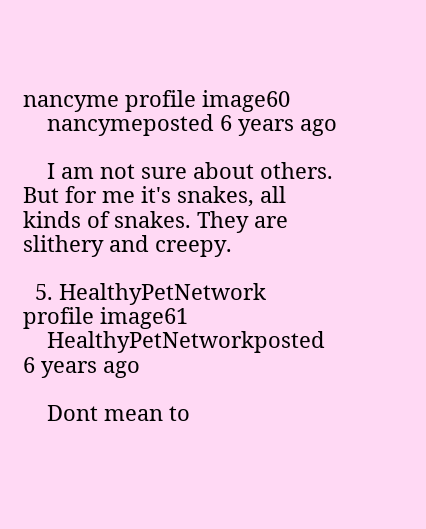nancyme profile image60
    nancymeposted 6 years ago

    I am not sure about others. But for me it's snakes, all kinds of snakes. They are slithery and creepy.

  5. HealthyPetNetwork profile image61
    HealthyPetNetworkposted 6 years ago

    Dont mean to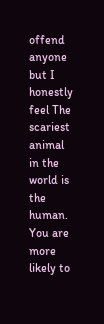offend anyone but I honestly feel The scariest animal in the world is the human. You are more likely to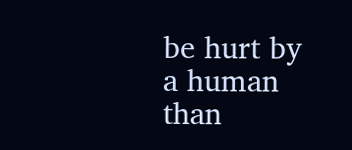be hurt by a human than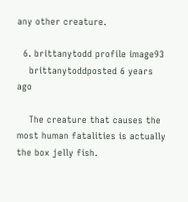any other creature.

  6. brittanytodd profile image93
    brittanytoddposted 6 years ago

    The creature that causes the most human fatalities is actually the box jelly fish.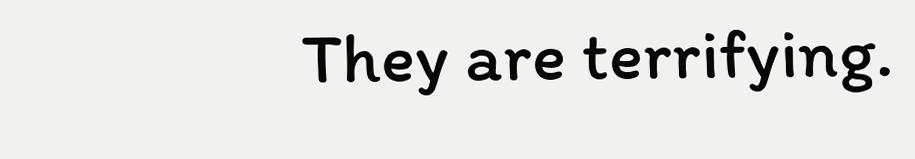They are terrifying.